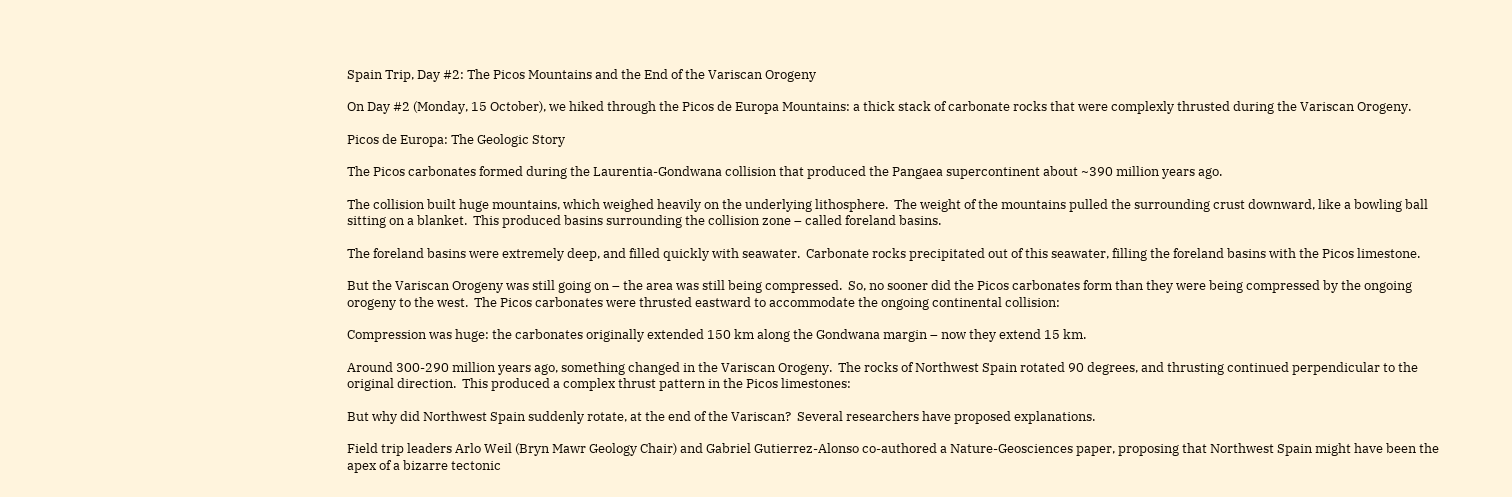Spain Trip, Day #2: The Picos Mountains and the End of the Variscan Orogeny

On Day #2 (Monday, 15 October), we hiked through the Picos de Europa Mountains: a thick stack of carbonate rocks that were complexly thrusted during the Variscan Orogeny.

Picos de Europa: The Geologic Story

The Picos carbonates formed during the Laurentia-Gondwana collision that produced the Pangaea supercontinent about ~390 million years ago.

The collision built huge mountains, which weighed heavily on the underlying lithosphere.  The weight of the mountains pulled the surrounding crust downward, like a bowling ball sitting on a blanket.  This produced basins surrounding the collision zone – called foreland basins.

The foreland basins were extremely deep, and filled quickly with seawater.  Carbonate rocks precipitated out of this seawater, filling the foreland basins with the Picos limestone.

But the Variscan Orogeny was still going on – the area was still being compressed.  So, no sooner did the Picos carbonates form than they were being compressed by the ongoing orogeny to the west.  The Picos carbonates were thrusted eastward to accommodate the ongoing continental collision:

Compression was huge: the carbonates originally extended 150 km along the Gondwana margin – now they extend 15 km.

Around 300-290 million years ago, something changed in the Variscan Orogeny.  The rocks of Northwest Spain rotated 90 degrees, and thrusting continued perpendicular to the original direction.  This produced a complex thrust pattern in the Picos limestones:

But why did Northwest Spain suddenly rotate, at the end of the Variscan?  Several researchers have proposed explanations.

Field trip leaders Arlo Weil (Bryn Mawr Geology Chair) and Gabriel Gutierrez-Alonso co-authored a Nature-Geosciences paper, proposing that Northwest Spain might have been the apex of a bizarre tectonic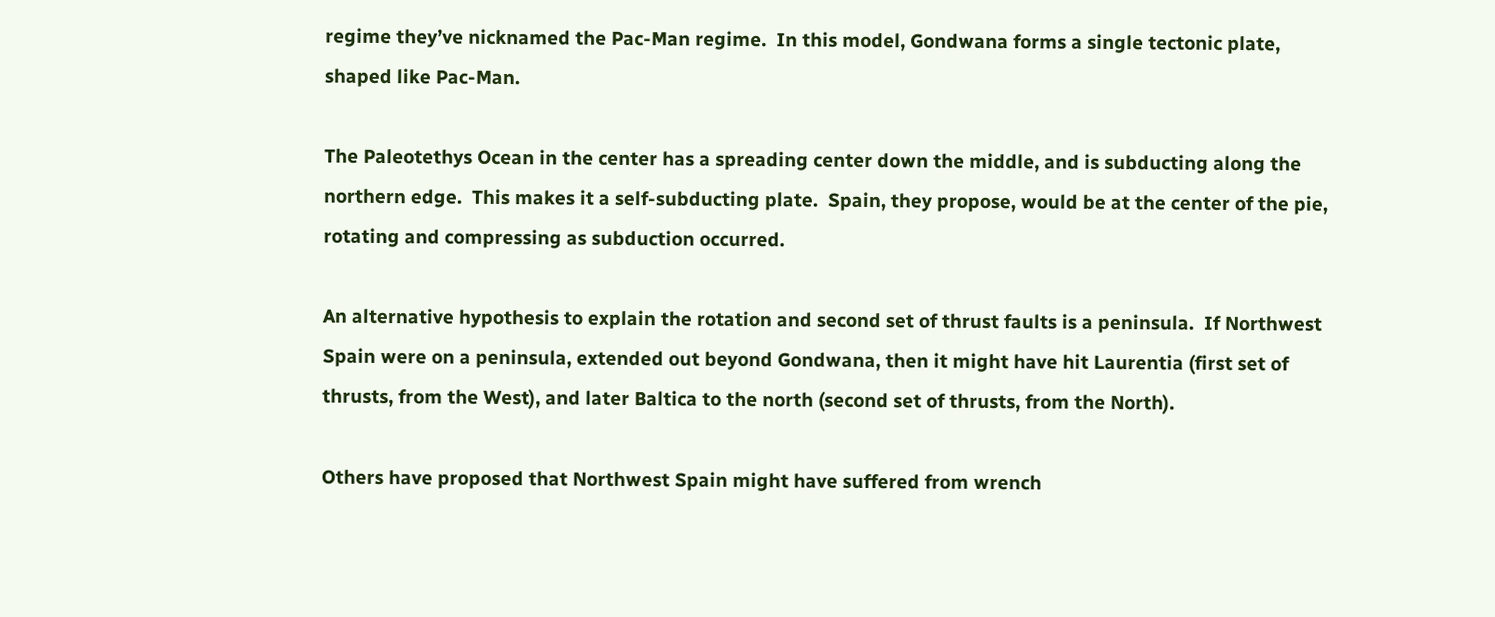regime they’ve nicknamed the Pac-Man regime.  In this model, Gondwana forms a single tectonic plate, shaped like Pac-Man.

The Paleotethys Ocean in the center has a spreading center down the middle, and is subducting along the northern edge.  This makes it a self-subducting plate.  Spain, they propose, would be at the center of the pie, rotating and compressing as subduction occurred.

An alternative hypothesis to explain the rotation and second set of thrust faults is a peninsula.  If Northwest Spain were on a peninsula, extended out beyond Gondwana, then it might have hit Laurentia (first set of thrusts, from the West), and later Baltica to the north (second set of thrusts, from the North).

Others have proposed that Northwest Spain might have suffered from wrench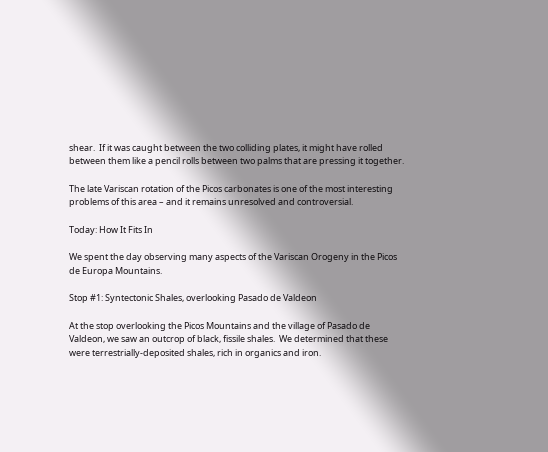shear.  If it was caught between the two colliding plates, it might have rolled between them like a pencil rolls between two palms that are pressing it together.

The late Variscan rotation of the Picos carbonates is one of the most interesting problems of this area – and it remains unresolved and controversial.

Today: How It Fits In

We spent the day observing many aspects of the Variscan Orogeny in the Picos de Europa Mountains.

Stop #1: Syntectonic Shales, overlooking Pasado de Valdeon

At the stop overlooking the Picos Mountains and the village of Pasado de Valdeon, we saw an outcrop of black, fissile shales.  We determined that these were terrestrially-deposited shales, rich in organics and iron.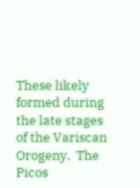These likely formed during the late stages of the Variscan Orogeny.  The Picos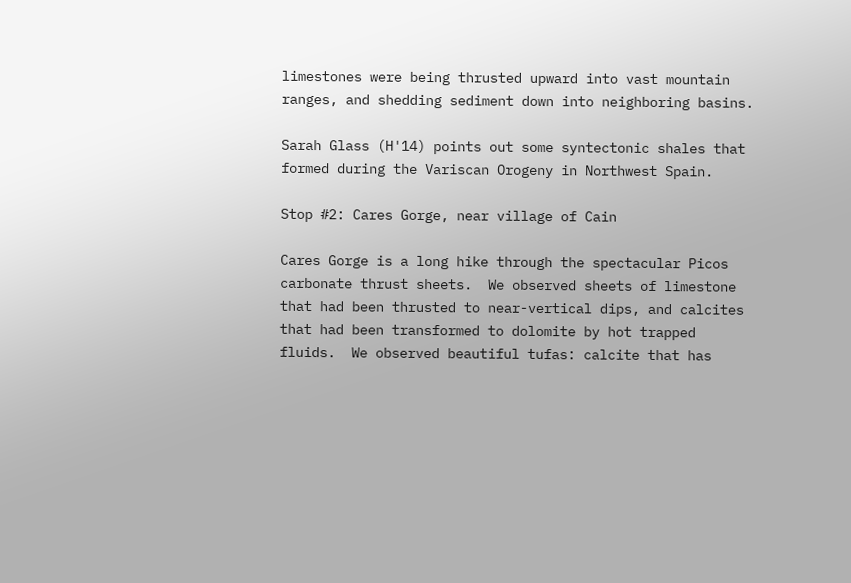limestones were being thrusted upward into vast mountain ranges, and shedding sediment down into neighboring basins.

Sarah Glass (H'14) points out some syntectonic shales that formed during the Variscan Orogeny in Northwest Spain.

Stop #2: Cares Gorge, near village of Cain

Cares Gorge is a long hike through the spectacular Picos carbonate thrust sheets.  We observed sheets of limestone that had been thrusted to near-vertical dips, and calcites that had been transformed to dolomite by hot trapped fluids.  We observed beautiful tufas: calcite that has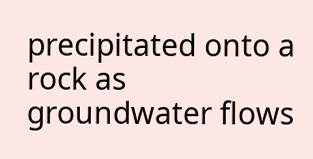precipitated onto a rock as groundwater flows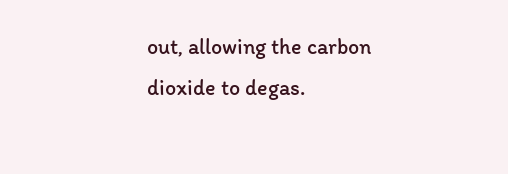out, allowing the carbon dioxide to degas.